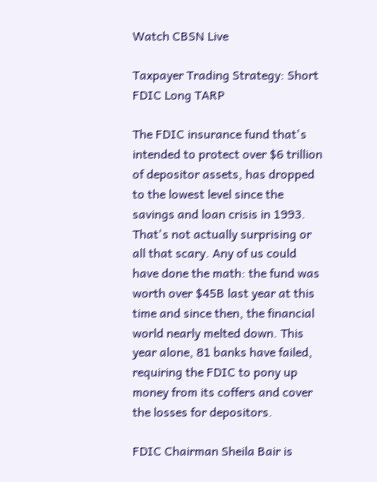Watch CBSN Live

Taxpayer Trading Strategy: Short FDIC Long TARP

The FDIC insurance fund that's intended to protect over $6 trillion of depositor assets, has dropped to the lowest level since the savings and loan crisis in 1993. That's not actually surprising or all that scary. Any of us could have done the math: the fund was worth over $45B last year at this time and since then, the financial world nearly melted down. This year alone, 81 banks have failed, requiring the FDIC to pony up money from its coffers and cover the losses for depositors.

FDIC Chairman Sheila Bair is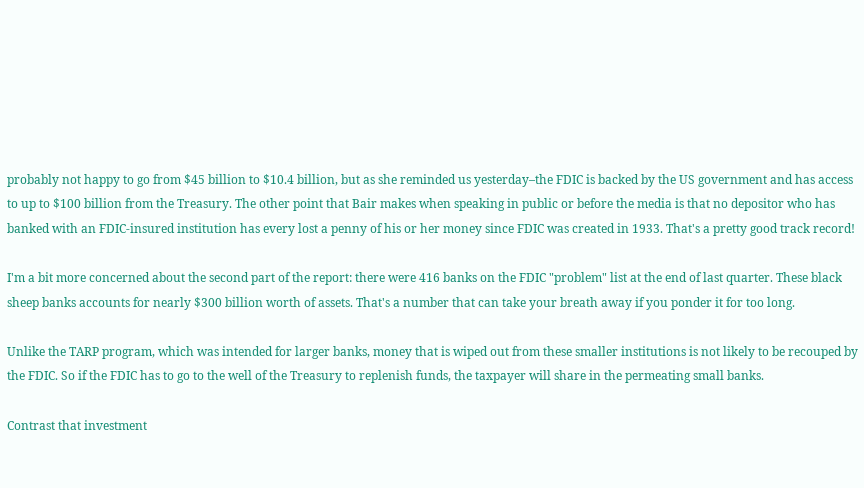probably not happy to go from $45 billion to $10.4 billion, but as she reminded us yesterday–the FDIC is backed by the US government and has access to up to $100 billion from the Treasury. The other point that Bair makes when speaking in public or before the media is that no depositor who has banked with an FDIC-insured institution has every lost a penny of his or her money since FDIC was created in 1933. That's a pretty good track record!

I'm a bit more concerned about the second part of the report: there were 416 banks on the FDIC "problem" list at the end of last quarter. These black sheep banks accounts for nearly $300 billion worth of assets. That's a number that can take your breath away if you ponder it for too long.

Unlike the TARP program, which was intended for larger banks, money that is wiped out from these smaller institutions is not likely to be recouped by the FDIC. So if the FDIC has to go to the well of the Treasury to replenish funds, the taxpayer will share in the permeating small banks.

Contrast that investment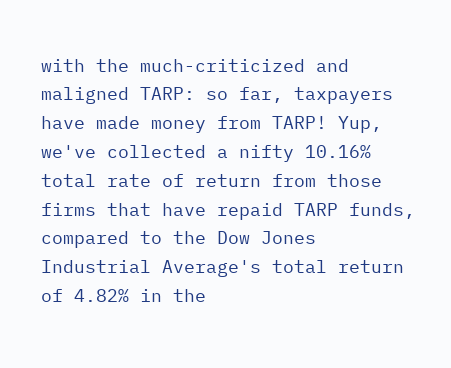with the much-criticized and maligned TARP: so far, taxpayers have made money from TARP! Yup, we've collected a nifty 10.16% total rate of return from those firms that have repaid TARP funds, compared to the Dow Jones Industrial Average's total return of 4.82% in the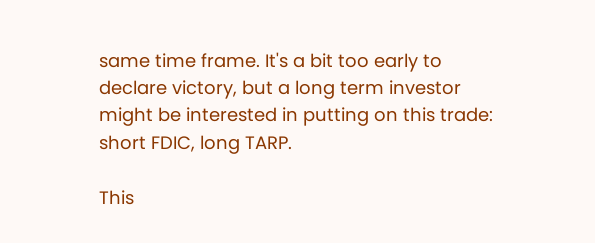same time frame. It's a bit too early to declare victory, but a long term investor might be interested in putting on this trade: short FDIC, long TARP.

This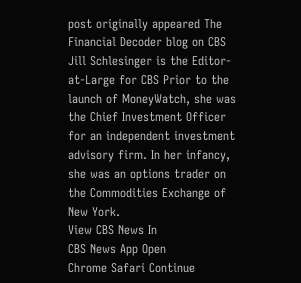post originally appeared The Financial Decoder blog on CBS Jill Schlesinger is the Editor-at-Large for CBS Prior to the launch of MoneyWatch, she was the Chief Investment Officer for an independent investment advisory firm. In her infancy, she was an options trader on the Commodities Exchange of New York.
View CBS News In
CBS News App Open
Chrome Safari Continue